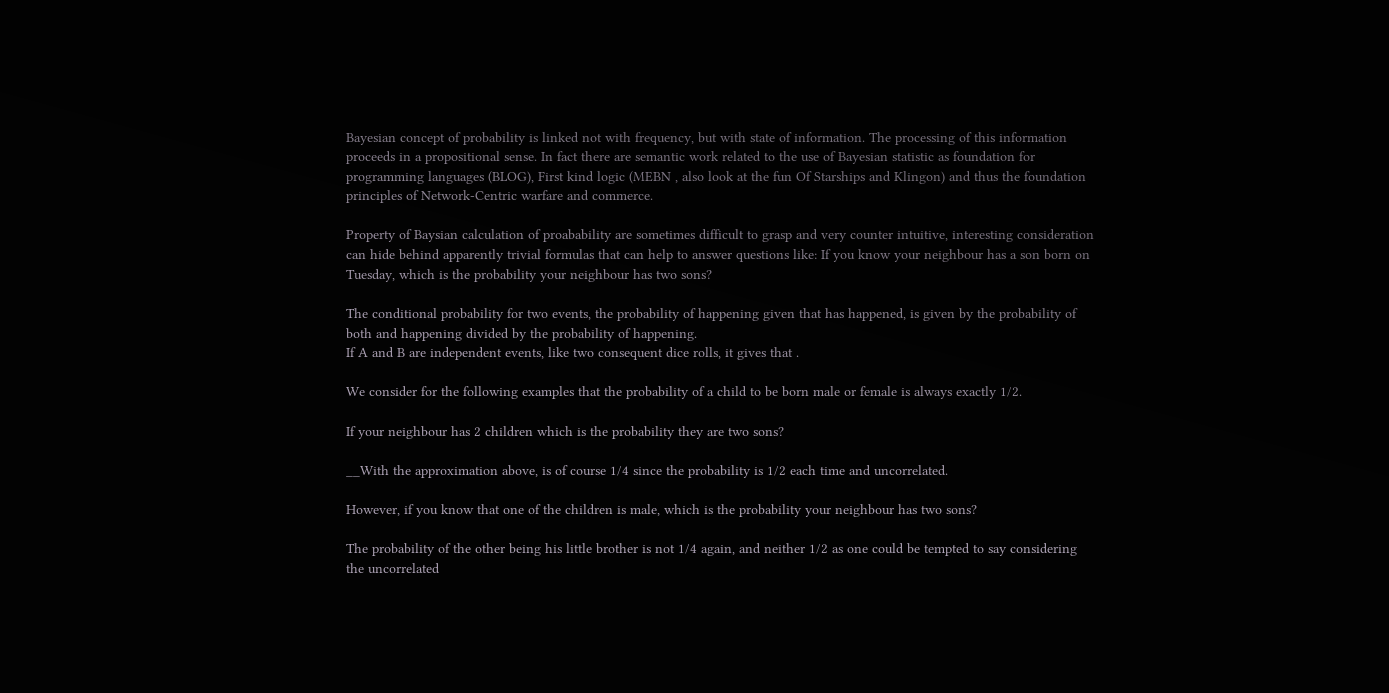Bayesian concept of probability is linked not with frequency, but with state of information. The processing of this information proceeds in a propositional sense. In fact there are semantic work related to the use of Bayesian statistic as foundation for programming languages (BLOG), First kind logic (MEBN , also look at the fun Of Starships and Klingon) and thus the foundation principles of Network-Centric warfare and commerce.

Property of Baysian calculation of proabability are sometimes difficult to grasp and very counter intuitive, interesting consideration can hide behind apparently trivial formulas that can help to answer questions like: If you know your neighbour has a son born on Tuesday, which is the probability your neighbour has two sons?

The conditional probability for two events, the probability of happening given that has happened, is given by the probability of both and happening divided by the probability of happening.
If A and B are independent events, like two consequent dice rolls, it gives that .

We consider for the following examples that the probability of a child to be born male or female is always exactly 1/2.

If your neighbour has 2 children which is the probability they are two sons?

__With the approximation above, is of course 1/4 since the probability is 1/2 each time and uncorrelated.

However, if you know that one of the children is male, which is the probability your neighbour has two sons?

The probability of the other being his little brother is not 1/4 again, and neither 1/2 as one could be tempted to say considering the uncorrelated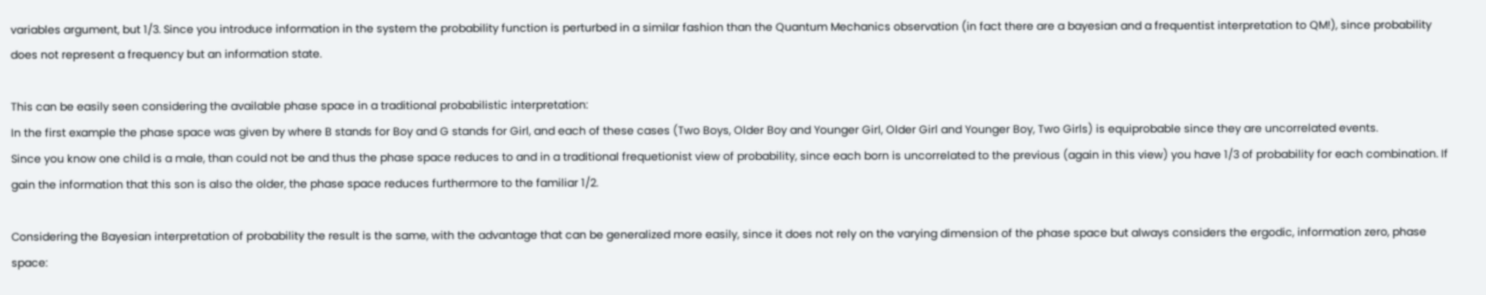variables argument, but 1/3. Since you introduce information in the system the probability function is perturbed in a similar fashion than the Quantum Mechanics observation (in fact there are a bayesian and a frequentist interpretation to QM!), since probability does not represent a frequency but an information state.

This can be easily seen considering the available phase space in a traditional probabilistic interpretation:
In the first example the phase space was given by where B stands for Boy and G stands for Girl, and each of these cases (Two Boys, Older Boy and Younger Girl, Older Girl and Younger Boy, Two Girls) is equiprobable since they are uncorrelated events.
Since you know one child is a male, than could not be and thus the phase space reduces to and in a traditional frequetionist view of probability, since each born is uncorrelated to the previous (again in this view) you have 1/3 of probability for each combination. If gain the information that this son is also the older, the phase space reduces furthermore to the familiar 1/2.

Considering the Bayesian interpretation of probability the result is the same, with the advantage that can be generalized more easily, since it does not rely on the varying dimension of the phase space but always considers the ergodic, information zero, phase space: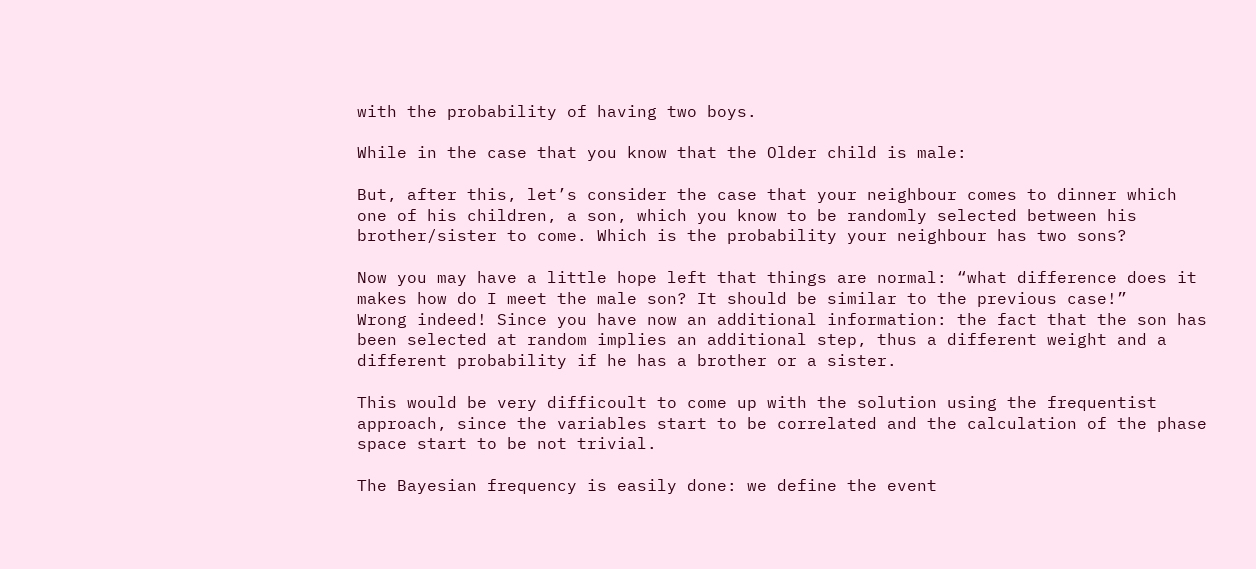with the probability of having two boys.

While in the case that you know that the Older child is male:

But, after this, let’s consider the case that your neighbour comes to dinner which one of his children, a son, which you know to be randomly selected between his brother/sister to come. Which is the probability your neighbour has two sons?

Now you may have a little hope left that things are normal: “what difference does it makes how do I meet the male son? It should be similar to the previous case!”
Wrong indeed! Since you have now an additional information: the fact that the son has been selected at random implies an additional step, thus a different weight and a different probability if he has a brother or a sister.

This would be very difficoult to come up with the solution using the frequentist approach, since the variables start to be correlated and the calculation of the phase space start to be not trivial.

The Bayesian frequency is easily done: we define the event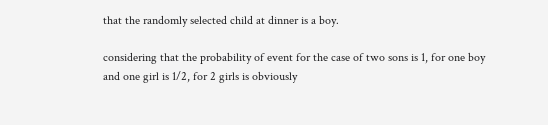that the randomly selected child at dinner is a boy.

considering that the probability of event for the case of two sons is 1, for one boy and one girl is 1/2, for 2 girls is obviously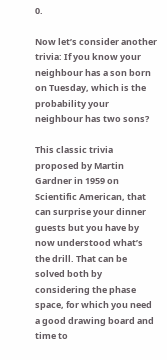0.

Now let’s consider another trivia: If you know your neighbour has a son born on Tuesday, which is the probability your neighbour has two sons?

This classic trivia proposed by Martin Gardner in 1959 on Scientific American, that can surprise your dinner guests but you have by now understood what’s the drill. That can be solved both by considering the phase space, for which you need a good drawing board and time to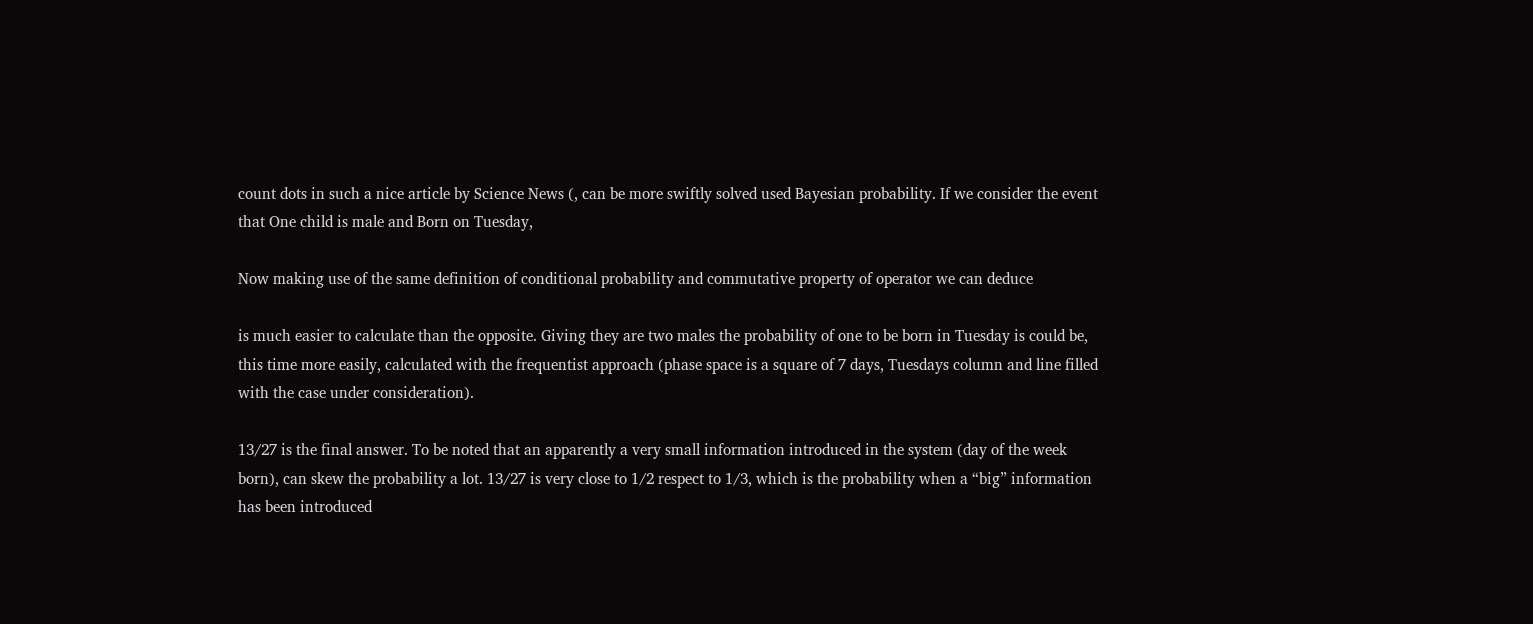count dots in such a nice article by Science News (, can be more swiftly solved used Bayesian probability. If we consider the event that One child is male and Born on Tuesday,

Now making use of the same definition of conditional probability and commutative property of operator we can deduce

is much easier to calculate than the opposite. Giving they are two males the probability of one to be born in Tuesday is could be, this time more easily, calculated with the frequentist approach (phase space is a square of 7 days, Tuesdays column and line filled with the case under consideration).

13/27 is the final answer. To be noted that an apparently a very small information introduced in the system (day of the week born), can skew the probability a lot. 13/27 is very close to 1/2 respect to 1/3, which is the probability when a “big” information has been introduced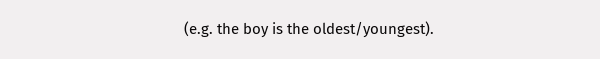(e.g. the boy is the oldest/youngest).